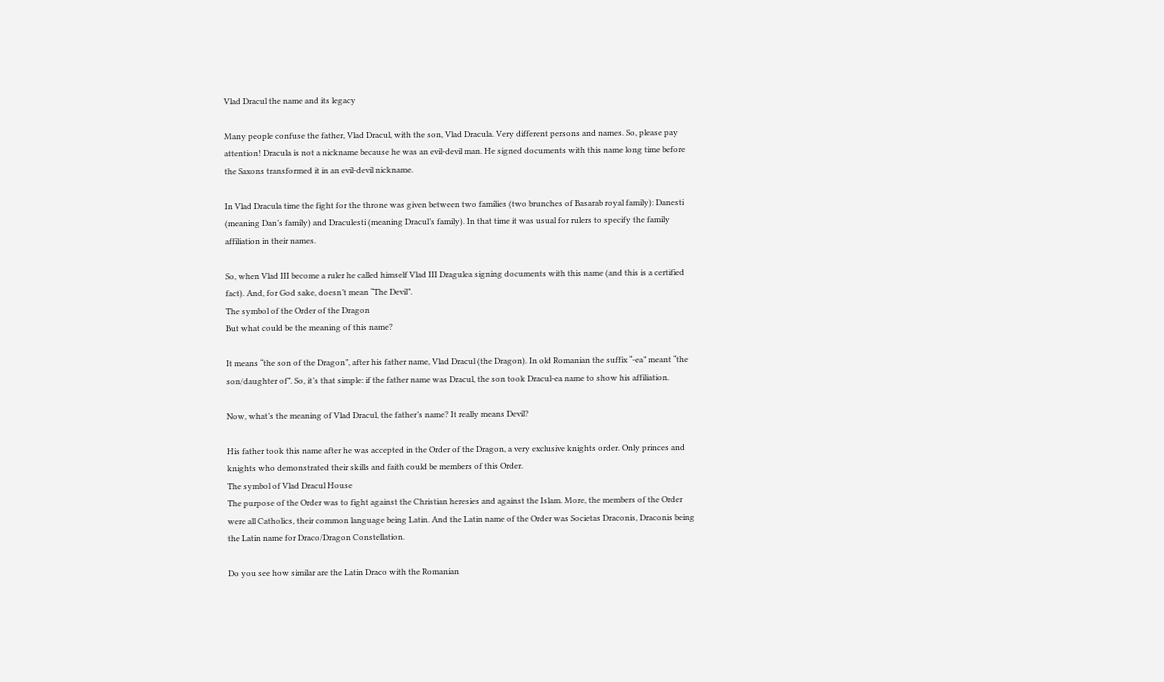Vlad Dracul the name and its legacy

Many people confuse the father, Vlad Dracul, with the son, Vlad Dracula. Very different persons and names. So, please pay attention! Dracula is not a nickname because he was an evil-devil man. He signed documents with this name long time before the Saxons transformed it in an evil-devil nickname.

In Vlad Dracula time the fight for the throne was given between two families (two brunches of Basarab royal family): Danesti (meaning Dan’s family) and Draculesti (meaning Dracul’s family). In that time it was usual for rulers to specify the family affiliation in their names.

So, when Vlad III become a ruler he called himself Vlad III Dragulea signing documents with this name (and this is a certified fact). And, for God sake, doesn’t mean “The Devil”.
The symbol of the Order of the Dragon
But what could be the meaning of this name?

It means “the son of the Dragon”, after his father name, Vlad Dracul (the Dragon). In old Romanian the suffix “-ea” meant “the son/daughter of”. So, it’s that simple: if the father name was Dracul, the son took Dracul-ea name to show his affiliation.

Now, what’s the meaning of Vlad Dracul, the father’s name? It really means Devil?

His father took this name after he was accepted in the Order of the Dragon, a very exclusive knights order. Only princes and knights who demonstrated their skills and faith could be members of this Order.
The symbol of Vlad Dracul House
The purpose of the Order was to fight against the Christian heresies and against the Islam. More, the members of the Order were all Catholics, their common language being Latin. And the Latin name of the Order was Societas Draconis, Draconis being the Latin name for Draco/Dragon Constellation.

Do you see how similar are the Latin Draco with the Romanian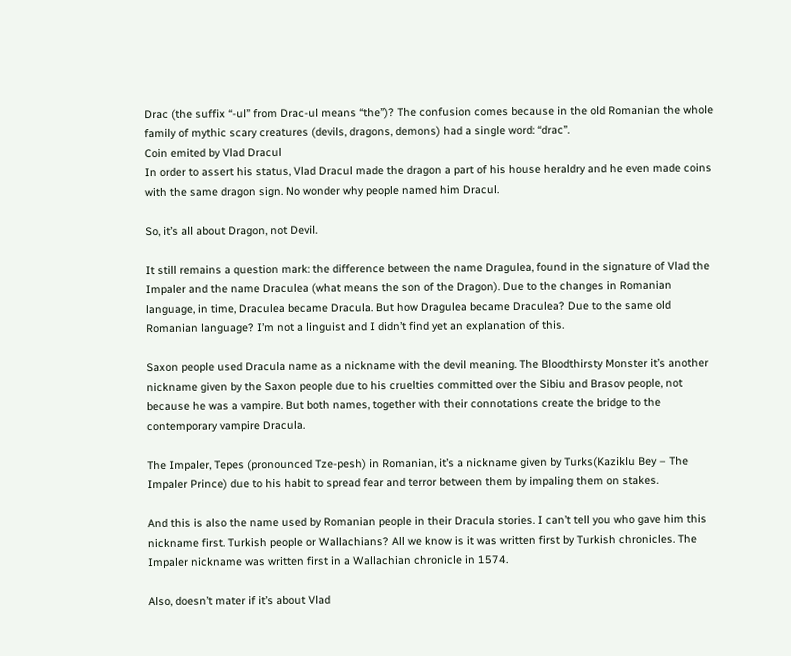Drac (the suffix “-ul” from Drac-ul means “the”)? The confusion comes because in the old Romanian the whole family of mythic scary creatures (devils, dragons, demons) had a single word: “drac”.
Coin emited by Vlad Dracul
In order to assert his status, Vlad Dracul made the dragon a part of his house heraldry and he even made coins with the same dragon sign. No wonder why people named him Dracul.

So, it’s all about Dragon, not Devil.

It still remains a question mark: the difference between the name Dragulea, found in the signature of Vlad the Impaler and the name Draculea (what means the son of the Dragon). Due to the changes in Romanian language, in time, Draculea became Dracula. But how Dragulea became Draculea? Due to the same old Romanian language? I’m not a linguist and I didn’t find yet an explanation of this.

Saxon people used Dracula name as a nickname with the devil meaning. The Bloodthirsty Monster it’s another nickname given by the Saxon people due to his cruelties committed over the Sibiu and Brasov people, not because he was a vampire. But both names, together with their connotations create the bridge to the contemporary vampire Dracula.

The Impaler, Tepes (pronounced Tze-pesh) in Romanian, it’s a nickname given by Turks(Kaziklu Bey – The Impaler Prince) due to his habit to spread fear and terror between them by impaling them on stakes.

And this is also the name used by Romanian people in their Dracula stories. I can’t tell you who gave him this nickname first. Turkish people or Wallachians? All we know is it was written first by Turkish chronicles. The Impaler nickname was written first in a Wallachian chronicle in 1574.

Also, doesn’t mater if it’s about Vlad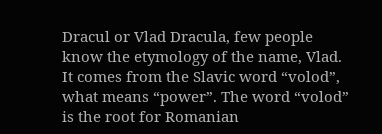Dracul or Vlad Dracula, few people know the etymology of the name, Vlad. It comes from the Slavic word “volod”, what means “power”. The word “volod” is the root for Romanian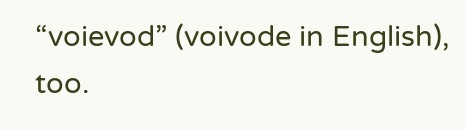“voievod” (voivode in English), too.